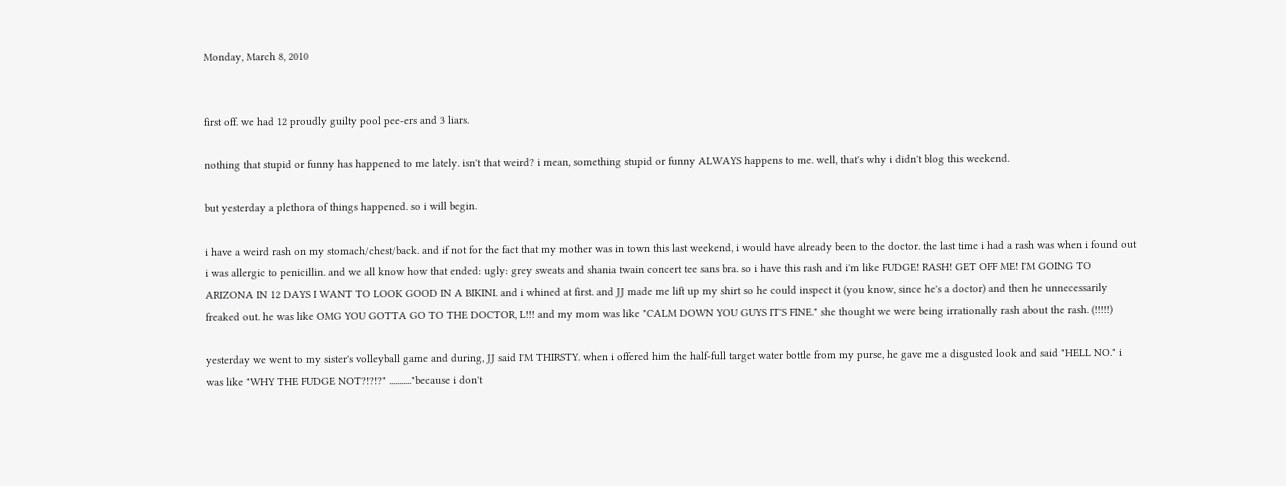Monday, March 8, 2010


first off. we had 12 proudly guilty pool pee-ers and 3 liars.

nothing that stupid or funny has happened to me lately. isn't that weird? i mean, something stupid or funny ALWAYS happens to me. well, that's why i didn't blog this weekend.

but yesterday a plethora of things happened. so i will begin.

i have a weird rash on my stomach/chest/back. and if not for the fact that my mother was in town this last weekend, i would have already been to the doctor. the last time i had a rash was when i found out i was allergic to penicillin. and we all know how that ended: ugly: grey sweats and shania twain concert tee sans bra. so i have this rash and i'm like FUDGE! RASH! GET OFF ME! I'M GOING TO ARIZONA IN 12 DAYS I WANT TO LOOK GOOD IN A BIKINI. and i whined at first. and JJ made me lift up my shirt so he could inspect it (you know, since he's a doctor) and then he unnecessarily freaked out. he was like OMG YOU GOTTA GO TO THE DOCTOR, L!!! and my mom was like "CALM DOWN YOU GUYS IT'S FINE." she thought we were being irrationally rash about the rash. (!!!!!)

yesterday we went to my sister's volleyball game and during, JJ said I'M THIRSTY. when i offered him the half-full target water bottle from my purse, he gave me a disgusted look and said "HELL NO." i was like "WHY THE FUDGE NOT?!?!?" ..........."because i don't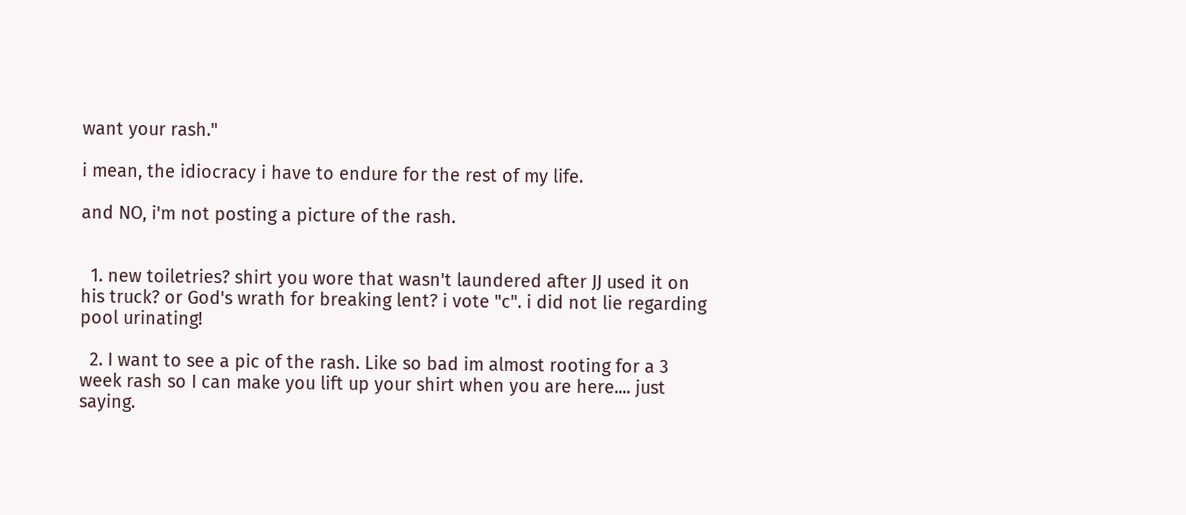want your rash."

i mean, the idiocracy i have to endure for the rest of my life.

and NO, i'm not posting a picture of the rash.


  1. new toiletries? shirt you wore that wasn't laundered after JJ used it on his truck? or God's wrath for breaking lent? i vote "c". i did not lie regarding pool urinating!

  2. I want to see a pic of the rash. Like so bad im almost rooting for a 3 week rash so I can make you lift up your shirt when you are here.... just saying.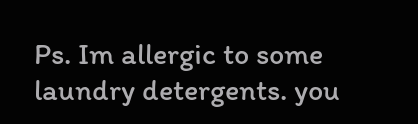Ps. Im allergic to some laundry detergents. you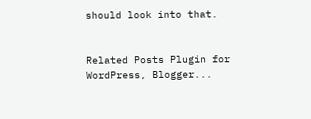should look into that.


Related Posts Plugin for WordPress, Blogger...